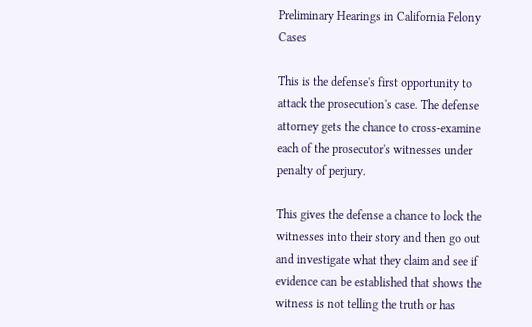Preliminary Hearings in California Felony Cases

This is the defense's first opportunity to attack the prosecution's case. The defense attorney gets the chance to cross-examine each of the prosecutor's witnesses under penalty of perjury.

This gives the defense a chance to lock the witnesses into their story and then go out and investigate what they claim and see if evidence can be established that shows the witness is not telling the truth or has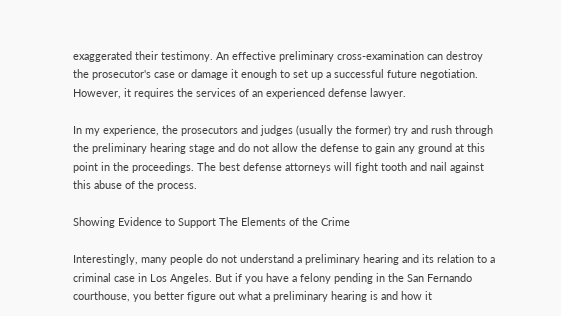exaggerated their testimony. An effective preliminary cross-examination can destroy the prosecutor's case or damage it enough to set up a successful future negotiation. However, it requires the services of an experienced defense lawyer.

In my experience, the prosecutors and judges (usually the former) try and rush through the preliminary hearing stage and do not allow the defense to gain any ground at this point in the proceedings. The best defense attorneys will fight tooth and nail against this abuse of the process.

Showing Evidence to Support The Elements of the Crime

Interestingly, many people do not understand a preliminary hearing and its relation to a criminal case in Los Angeles. But if you have a felony pending in the San Fernando courthouse, you better figure out what a preliminary hearing is and how it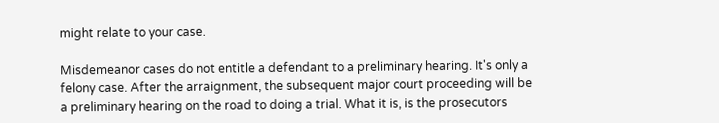might relate to your case.

Misdemeanor cases do not entitle a defendant to a preliminary hearing. It's only a felony case. After the arraignment, the subsequent major court proceeding will be a preliminary hearing on the road to doing a trial. What it is, is the prosecutors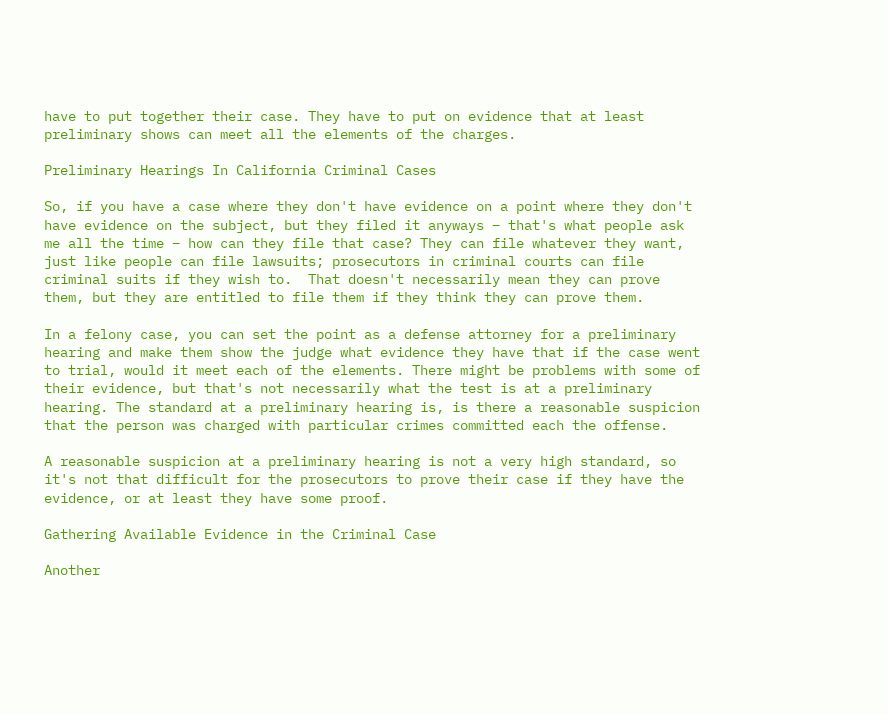have to put together their case. They have to put on evidence that at least preliminary shows can meet all the elements of the charges.

Preliminary Hearings In California Criminal Cases

So, if you have a case where they don't have evidence on a point where they don't have evidence on the subject, but they filed it anyways – that's what people ask me all the time – how can they file that case? They can file whatever they want, just like people can file lawsuits; prosecutors in criminal courts can file criminal suits if they wish to.  That doesn't necessarily mean they can prove them, but they are entitled to file them if they think they can prove them.

In a felony case, you can set the point as a defense attorney for a preliminary hearing and make them show the judge what evidence they have that if the case went to trial, would it meet each of the elements. There might be problems with some of their evidence, but that's not necessarily what the test is at a preliminary hearing. The standard at a preliminary hearing is, is there a reasonable suspicion that the person was charged with particular crimes committed each the offense.

A reasonable suspicion at a preliminary hearing is not a very high standard, so it's not that difficult for the prosecutors to prove their case if they have the evidence, or at least they have some proof.

Gathering Available Evidence in the Criminal Case

Another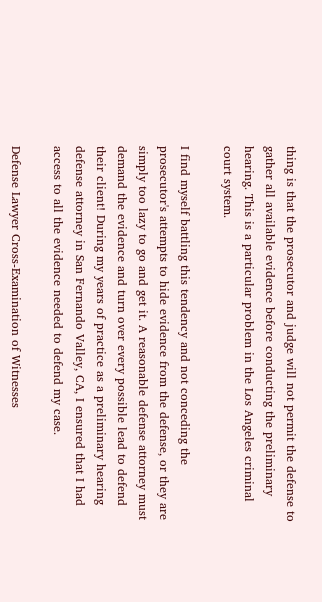thing is that the prosecutor and judge will not permit the defense to gather all available evidence before conducting the preliminary hearing. This is a particular problem in the Los Angeles criminal court system.

I find myself battling this tendency and not conceding the prosecutor's attempts to hide evidence from the defense, or they are simply too lazy to go and get it. A reasonable defense attorney must demand the evidence and turn over every possible lead to defend their client! During my years of practice as a preliminary hearing defense attorney in San Fernando Valley, CA, I ensured that I had access to all the evidence needed to defend my case.

Defense Lawyer Cross-Examination of Witnesses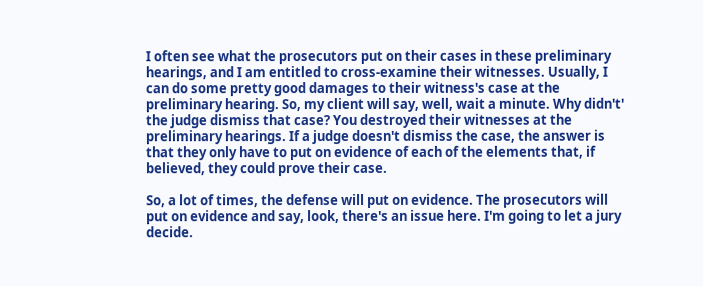I often see what the prosecutors put on their cases in these preliminary hearings, and I am entitled to cross-examine their witnesses. Usually, I can do some pretty good damages to their witness's case at the preliminary hearing. So, my client will say, well, wait a minute. Why didn't' the judge dismiss that case? You destroyed their witnesses at the preliminary hearings. If a judge doesn't dismiss the case, the answer is that they only have to put on evidence of each of the elements that, if believed, they could prove their case.

So, a lot of times, the defense will put on evidence. The prosecutors will put on evidence and say, look, there's an issue here. I'm going to let a jury decide.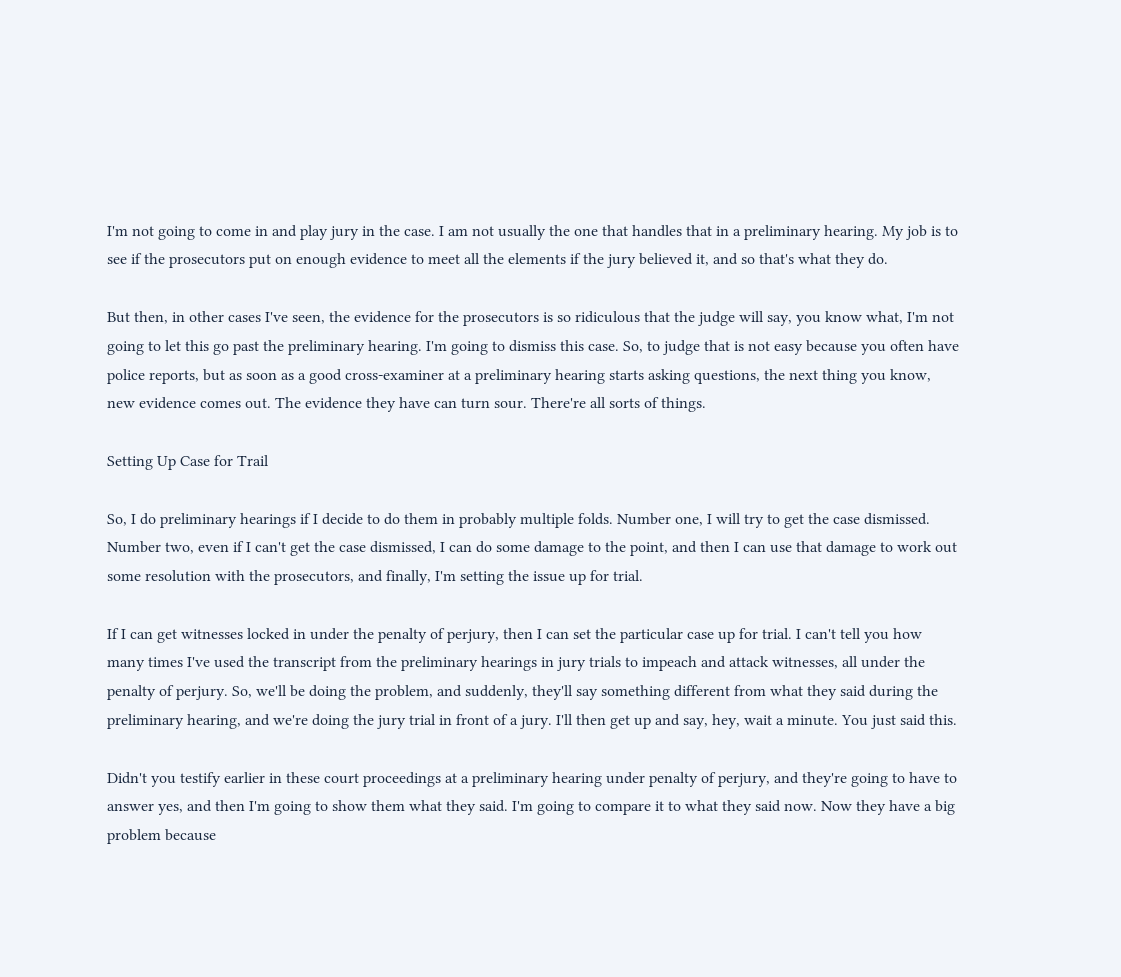I'm not going to come in and play jury in the case. I am not usually the one that handles that in a preliminary hearing. My job is to see if the prosecutors put on enough evidence to meet all the elements if the jury believed it, and so that's what they do.

But then, in other cases I've seen, the evidence for the prosecutors is so ridiculous that the judge will say, you know what, I'm not going to let this go past the preliminary hearing. I'm going to dismiss this case. So, to judge that is not easy because you often have police reports, but as soon as a good cross-examiner at a preliminary hearing starts asking questions, the next thing you know, new evidence comes out. The evidence they have can turn sour. There're all sorts of things.

Setting Up Case for Trail

So, I do preliminary hearings if I decide to do them in probably multiple folds. Number one, I will try to get the case dismissed. Number two, even if I can't get the case dismissed, I can do some damage to the point, and then I can use that damage to work out some resolution with the prosecutors, and finally, I'm setting the issue up for trial.

If I can get witnesses locked in under the penalty of perjury, then I can set the particular case up for trial. I can't tell you how many times I've used the transcript from the preliminary hearings in jury trials to impeach and attack witnesses, all under the penalty of perjury. So, we'll be doing the problem, and suddenly, they'll say something different from what they said during the preliminary hearing, and we're doing the jury trial in front of a jury. I'll then get up and say, hey, wait a minute. You just said this.

Didn't you testify earlier in these court proceedings at a preliminary hearing under penalty of perjury, and they're going to have to answer yes, and then I'm going to show them what they said. I'm going to compare it to what they said now. Now they have a big problem because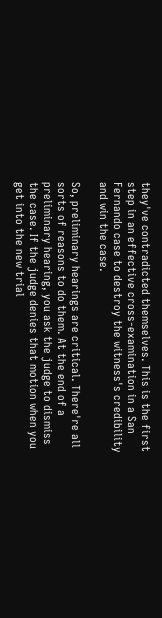they've contradicted themselves. This is the first step in an effective cross-examination in a San Fernando case to destroy the witness's credibility and win the case.

So, preliminary hearings are critical. There're all sorts of reasons to do them. At the end of a preliminary hearing, you ask the judge to dismiss the case. If the judge denies that motion when you get into the new trial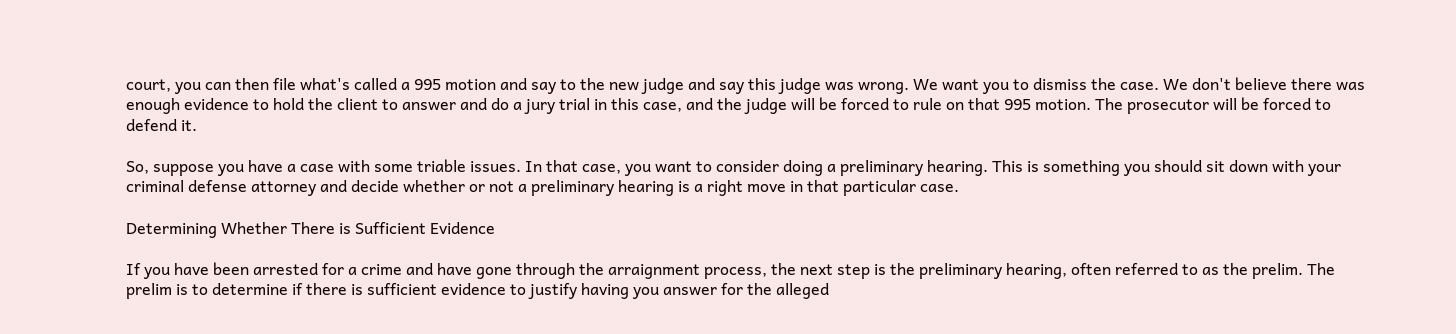court, you can then file what's called a 995 motion and say to the new judge and say this judge was wrong. We want you to dismiss the case. We don't believe there was enough evidence to hold the client to answer and do a jury trial in this case, and the judge will be forced to rule on that 995 motion. The prosecutor will be forced to defend it.

So, suppose you have a case with some triable issues. In that case, you want to consider doing a preliminary hearing. This is something you should sit down with your criminal defense attorney and decide whether or not a preliminary hearing is a right move in that particular case.

Determining Whether There is Sufficient Evidence

If you have been arrested for a crime and have gone through the arraignment process, the next step is the preliminary hearing, often referred to as the prelim. The prelim is to determine if there is sufficient evidence to justify having you answer for the alleged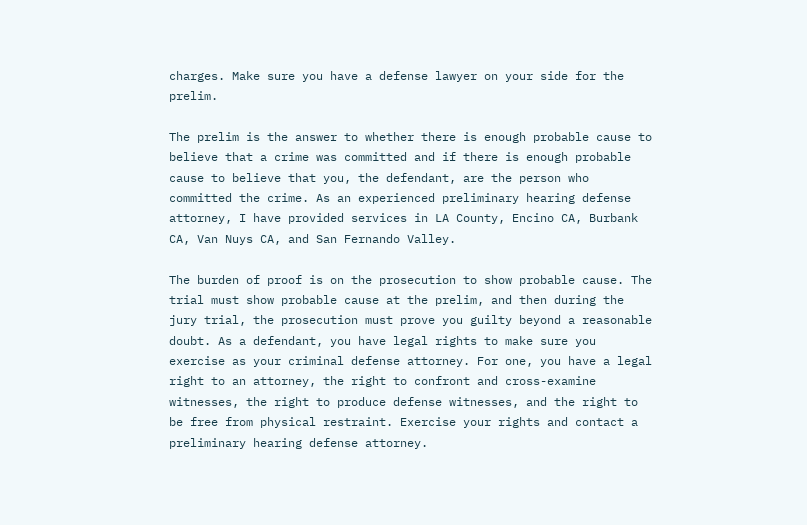charges. Make sure you have a defense lawyer on your side for the prelim.

The prelim is the answer to whether there is enough probable cause to believe that a crime was committed and if there is enough probable cause to believe that you, the defendant, are the person who committed the crime. As an experienced preliminary hearing defense attorney, I have provided services in LA County, Encino CA, Burbank CA, Van Nuys CA, and San Fernando Valley.

The burden of proof is on the prosecution to show probable cause. The trial must show probable cause at the prelim, and then during the jury trial, the prosecution must prove you guilty beyond a reasonable doubt. As a defendant, you have legal rights to make sure you exercise as your criminal defense attorney. For one, you have a legal right to an attorney, the right to confront and cross-examine witnesses, the right to produce defense witnesses, and the right to be free from physical restraint. Exercise your rights and contact a preliminary hearing defense attorney.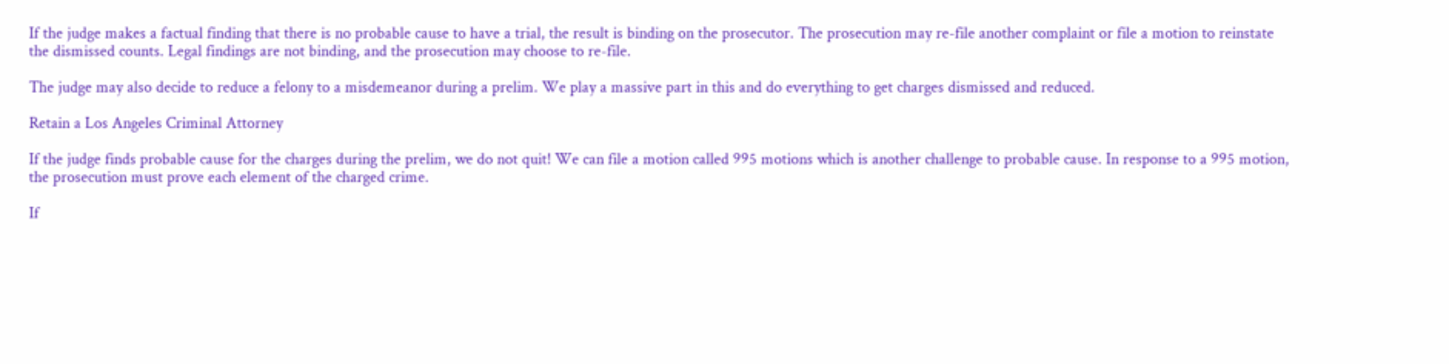If the judge makes a factual finding that there is no probable cause to have a trial, the result is binding on the prosecutor. The prosecution may re-file another complaint or file a motion to reinstate the dismissed counts. Legal findings are not binding, and the prosecution may choose to re-file.

The judge may also decide to reduce a felony to a misdemeanor during a prelim. We play a massive part in this and do everything to get charges dismissed and reduced.

Retain a Los Angeles Criminal Attorney

If the judge finds probable cause for the charges during the prelim, we do not quit! We can file a motion called 995 motions which is another challenge to probable cause. In response to a 995 motion, the prosecution must prove each element of the charged crime.

If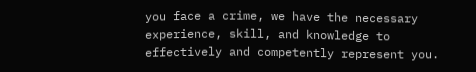you face a crime, we have the necessary experience, skill, and knowledge to effectively and competently represent you.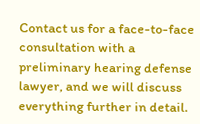Contact us for a face-to-face consultation with a preliminary hearing defense lawyer, and we will discuss everything further in detail.